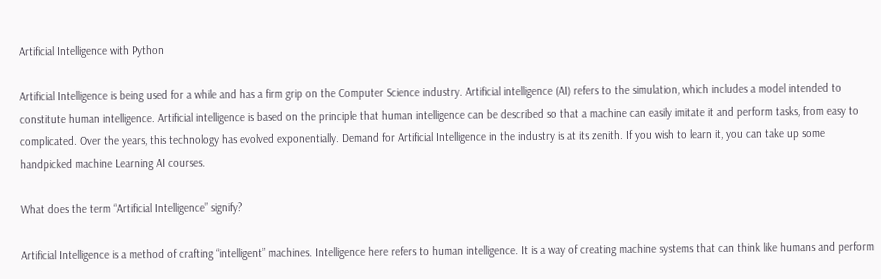Artificial Intelligence with Python

Artificial Intelligence is being used for a while and has a firm grip on the Computer Science industry. Artificial intelligence (AI) refers to the simulation, which includes a model intended to constitute human intelligence. Artificial intelligence is based on the principle that human intelligence can be described so that a machine can easily imitate it and perform tasks, from easy to complicated. Over the years, this technology has evolved exponentially. Demand for Artificial Intelligence in the industry is at its zenith. If you wish to learn it, you can take up some handpicked machine Learning AI courses.

What does the term “Artificial Intelligence” signify?

Artificial Intelligence is a method of crafting “intelligent” machines. Intelligence here refers to human intelligence. It is a way of creating machine systems that can think like humans and perform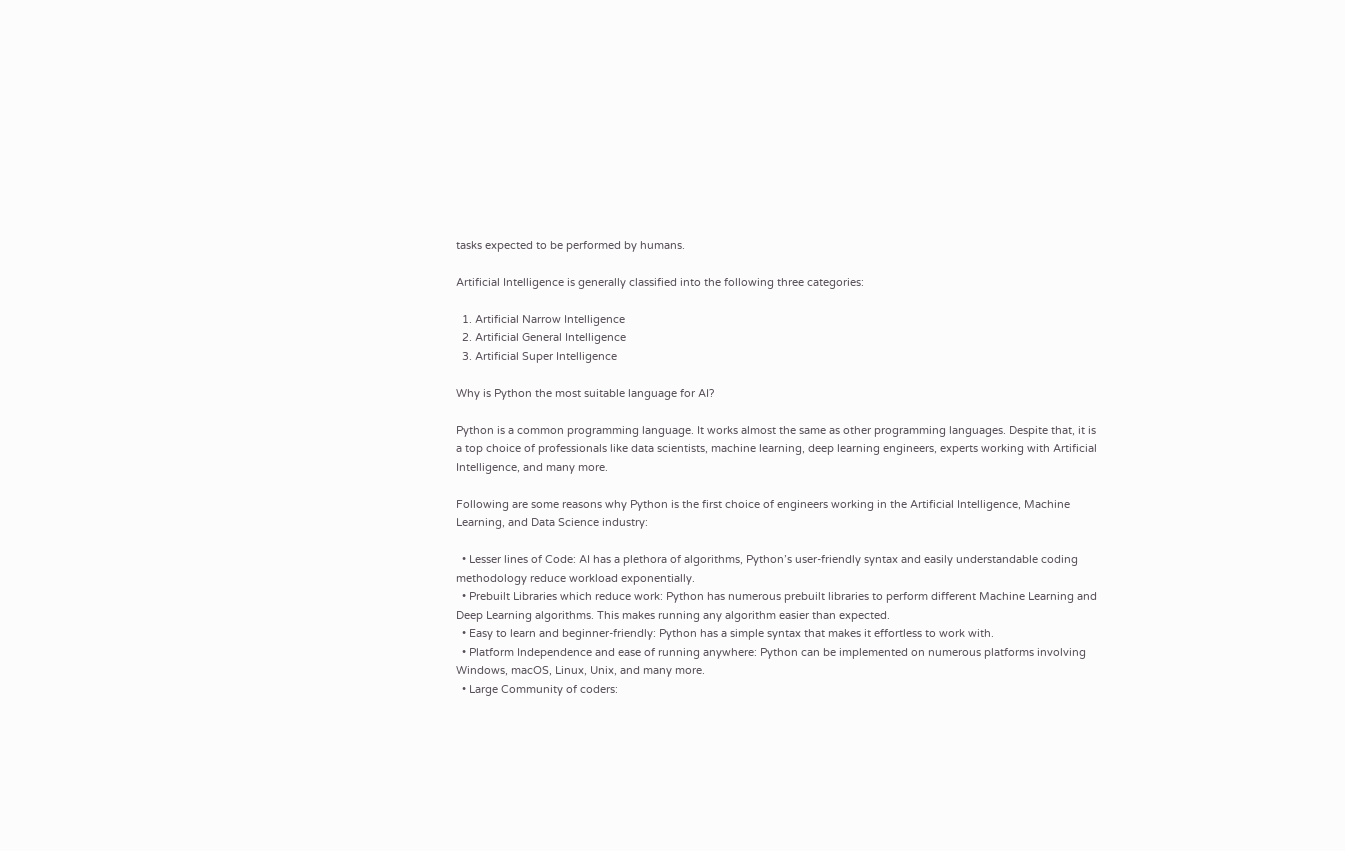tasks expected to be performed by humans.

Artificial Intelligence is generally classified into the following three categories:

  1. Artificial Narrow Intelligence
  2. Artificial General Intelligence
  3. Artificial Super Intelligence

Why is Python the most suitable language for AI?

Python is a common programming language. It works almost the same as other programming languages. Despite that, it is a top choice of professionals like data scientists, machine learning, deep learning engineers, experts working with Artificial Intelligence, and many more.

Following are some reasons why Python is the first choice of engineers working in the Artificial Intelligence, Machine Learning, and Data Science industry:

  • Lesser lines of Code: AI has a plethora of algorithms, Python’s user-friendly syntax and easily understandable coding methodology reduce workload exponentially.
  • Prebuilt Libraries which reduce work: Python has numerous prebuilt libraries to perform different Machine Learning and Deep Learning algorithms. This makes running any algorithm easier than expected.
  • Easy to learn and beginner-friendly: Python has a simple syntax that makes it effortless to work with.
  • Platform Independence and ease of running anywhere: Python can be implemented on numerous platforms involving Windows, macOS, Linux, Unix, and many more.
  • Large Community of coders: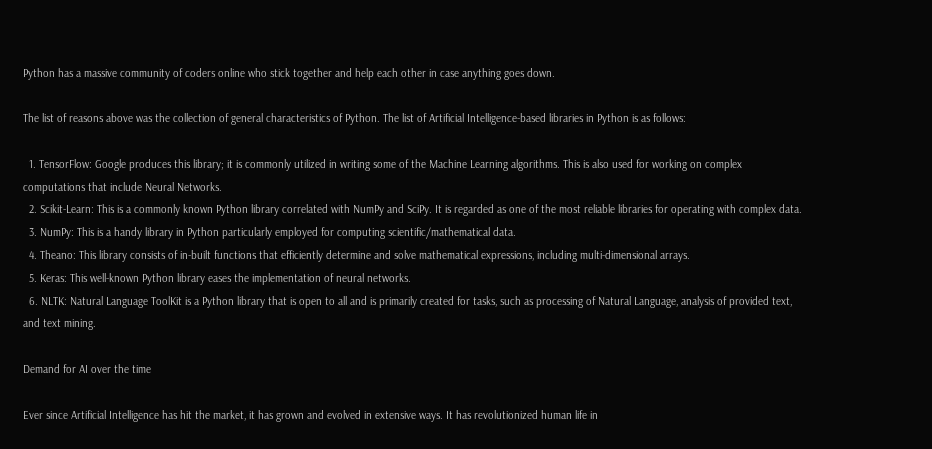Python has a massive community of coders online who stick together and help each other in case anything goes down.

The list of reasons above was the collection of general characteristics of Python. The list of Artificial Intelligence-based libraries in Python is as follows:

  1. TensorFlow: Google produces this library; it is commonly utilized in writing some of the Machine Learning algorithms. This is also used for working on complex computations that include Neural Networks.
  2. Scikit-Learn: This is a commonly known Python library correlated with NumPy and SciPy. It is regarded as one of the most reliable libraries for operating with complex data.
  3. NumPy: This is a handy library in Python particularly employed for computing scientific/mathematical data.
  4. Theano: This library consists of in-built functions that efficiently determine and solve mathematical expressions, including multi-dimensional arrays.
  5. Keras: This well-known Python library eases the implementation of neural networks.
  6. NLTK: Natural Language ToolKit is a Python library that is open to all and is primarily created for tasks, such as processing of Natural Language, analysis of provided text, and text mining.

Demand for AI over the time

Ever since Artificial Intelligence has hit the market, it has grown and evolved in extensive ways. It has revolutionized human life in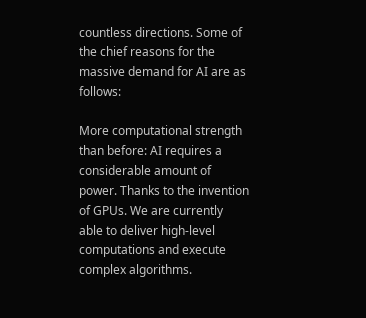countless directions. Some of the chief reasons for the massive demand for AI are as follows:

More computational strength than before: AI requires a considerable amount of power. Thanks to the invention of GPUs. We are currently able to deliver high-level computations and execute complex algorithms.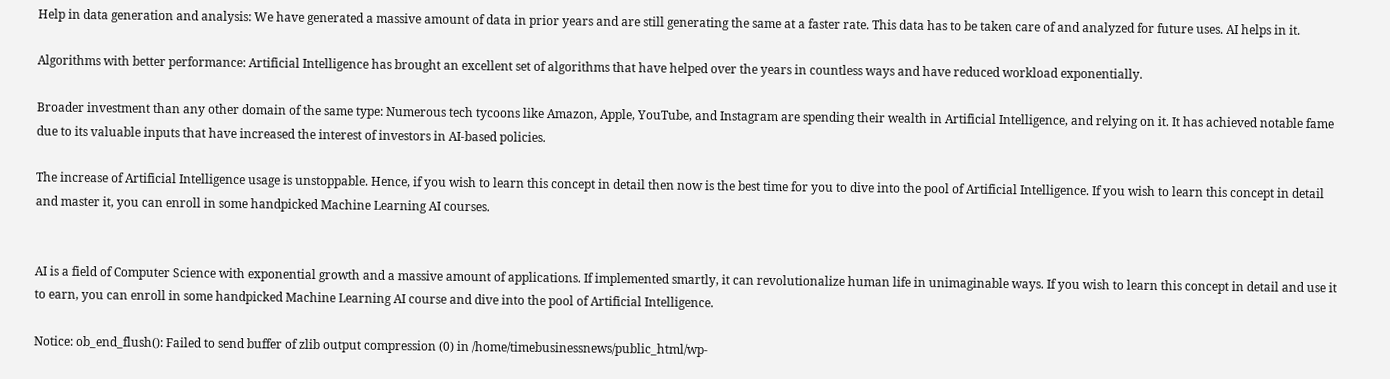Help in data generation and analysis: We have generated a massive amount of data in prior years and are still generating the same at a faster rate. This data has to be taken care of and analyzed for future uses. AI helps in it.

Algorithms with better performance: Artificial Intelligence has brought an excellent set of algorithms that have helped over the years in countless ways and have reduced workload exponentially.

Broader investment than any other domain of the same type: Numerous tech tycoons like Amazon, Apple, YouTube, and Instagram are spending their wealth in Artificial Intelligence, and relying on it. It has achieved notable fame due to its valuable inputs that have increased the interest of investors in AI-based policies.

The increase of Artificial Intelligence usage is unstoppable. Hence, if you wish to learn this concept in detail then now is the best time for you to dive into the pool of Artificial Intelligence. If you wish to learn this concept in detail and master it, you can enroll in some handpicked Machine Learning AI courses.


AI is a field of Computer Science with exponential growth and a massive amount of applications. If implemented smartly, it can revolutionalize human life in unimaginable ways. If you wish to learn this concept in detail and use it to earn, you can enroll in some handpicked Machine Learning AI course and dive into the pool of Artificial Intelligence.

Notice: ob_end_flush(): Failed to send buffer of zlib output compression (0) in /home/timebusinessnews/public_html/wp-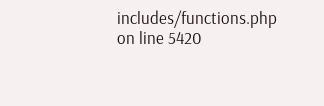includes/functions.php on line 5420